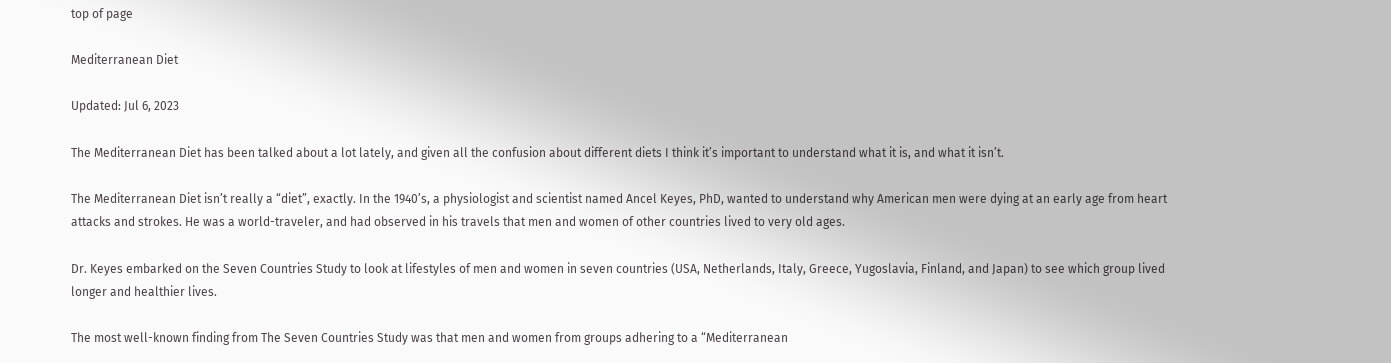top of page

Mediterranean Diet

Updated: Jul 6, 2023

The Mediterranean Diet has been talked about a lot lately, and given all the confusion about different diets I think it’s important to understand what it is, and what it isn’t.

The Mediterranean Diet isn’t really a “diet”, exactly. In the 1940’s, a physiologist and scientist named Ancel Keyes, PhD, wanted to understand why American men were dying at an early age from heart attacks and strokes. He was a world-traveler, and had observed in his travels that men and women of other countries lived to very old ages.

Dr. Keyes embarked on the Seven Countries Study to look at lifestyles of men and women in seven countries (USA, Netherlands, Italy, Greece, Yugoslavia, Finland, and Japan) to see which group lived longer and healthier lives.

The most well-known finding from The Seven Countries Study was that men and women from groups adhering to a “Mediterranean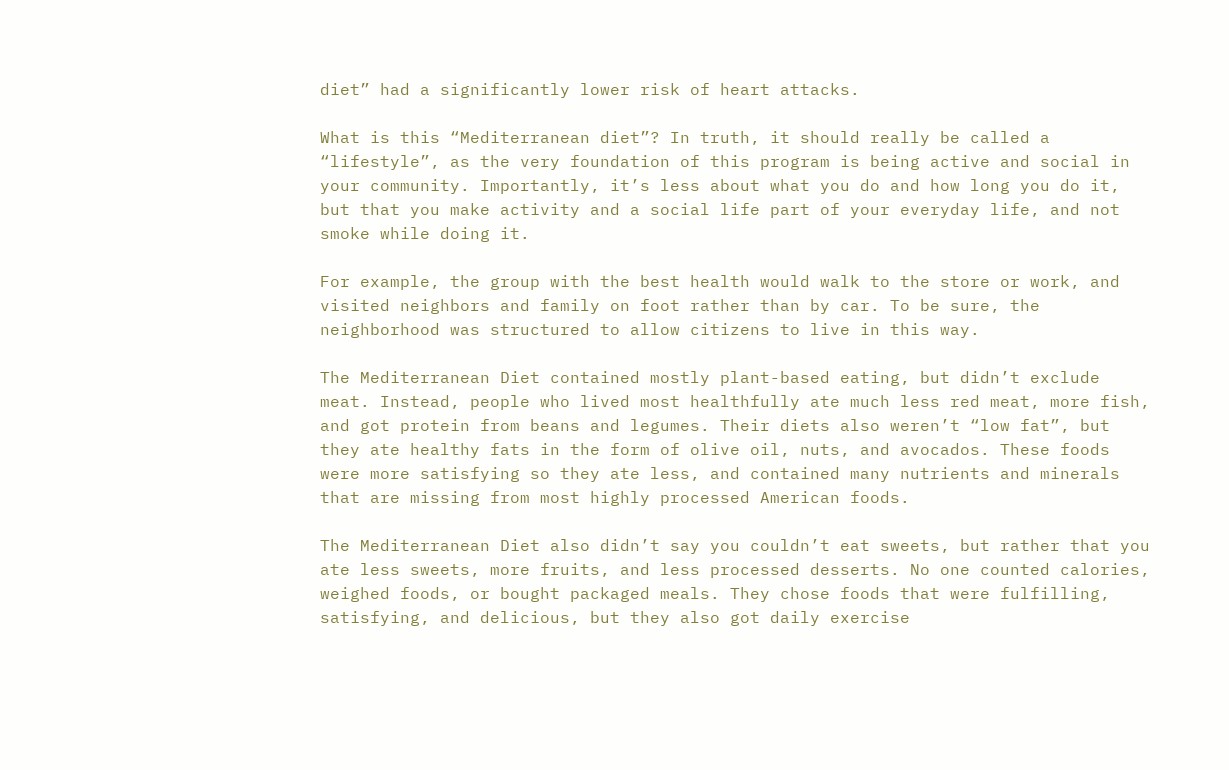diet” had a significantly lower risk of heart attacks.

What is this “Mediterranean diet”? In truth, it should really be called a “lifestyle”, as the very foundation of this program is being active and social in your community. Importantly, it’s less about what you do and how long you do it, but that you make activity and a social life part of your everyday life, and not smoke while doing it.

For example, the group with the best health would walk to the store or work, and visited neighbors and family on foot rather than by car. To be sure, the neighborhood was structured to allow citizens to live in this way.

The Mediterranean Diet contained mostly plant-based eating, but didn’t exclude meat. Instead, people who lived most healthfully ate much less red meat, more fish, and got protein from beans and legumes. Their diets also weren’t “low fat”, but they ate healthy fats in the form of olive oil, nuts, and avocados. These foods were more satisfying so they ate less, and contained many nutrients and minerals that are missing from most highly processed American foods.

The Mediterranean Diet also didn’t say you couldn’t eat sweets, but rather that you ate less sweets, more fruits, and less processed desserts. No one counted calories, weighed foods, or bought packaged meals. They chose foods that were fulfilling, satisfying, and delicious, but they also got daily exercise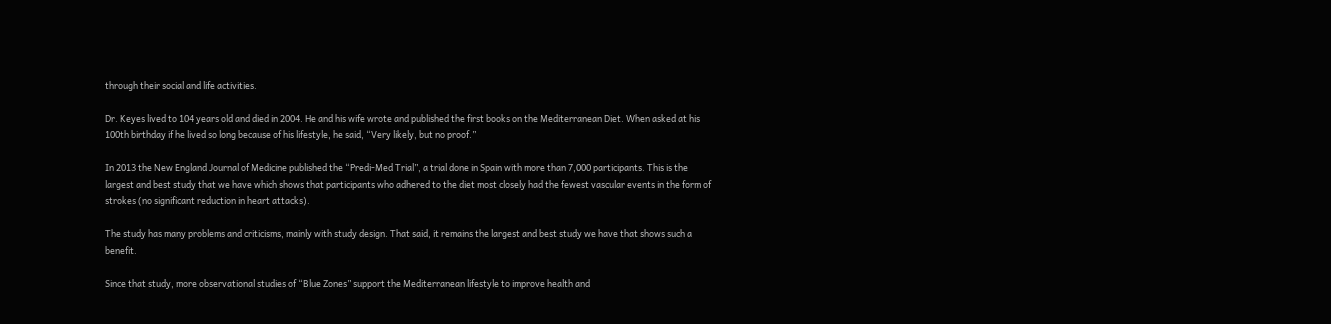through their social and life activities.

Dr. Keyes lived to 104 years old and died in 2004. He and his wife wrote and published the first books on the Mediterranean Diet. When asked at his 100th birthday if he lived so long because of his lifestyle, he said, “Very likely, but no proof.”

In 2013 the New England Journal of Medicine published the “Predi-Med Trial”, a trial done in Spain with more than 7,000 participants. This is the largest and best study that we have which shows that participants who adhered to the diet most closely had the fewest vascular events in the form of strokes (no significant reduction in heart attacks).

The study has many problems and criticisms, mainly with study design. That said, it remains the largest and best study we have that shows such a benefit.

Since that study, more observational studies of “Blue Zones” support the Mediterranean lifestyle to improve health and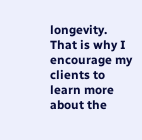longevity. That is why I encourage my clients to learn more about the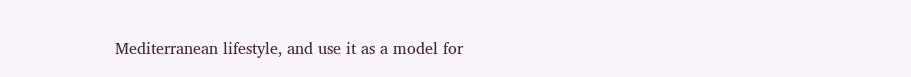Mediterranean lifestyle, and use it as a model for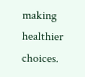making healthier choices.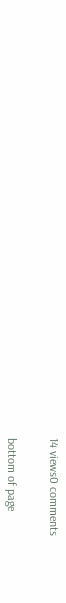14 views0 comments


bottom of page